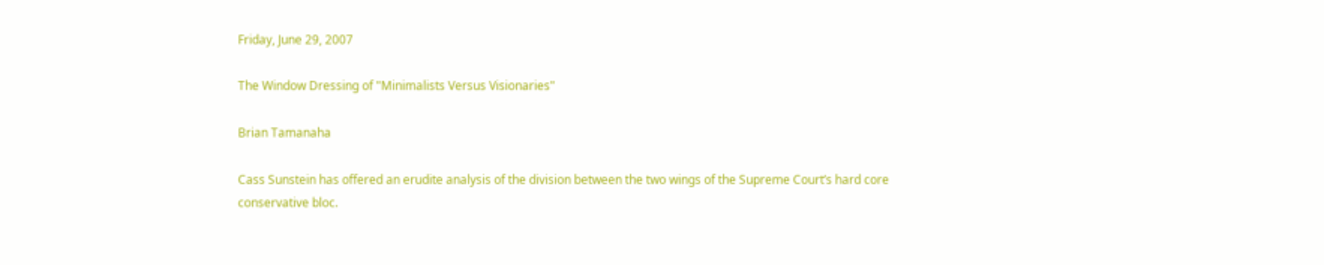Friday, June 29, 2007

The Window Dressing of "Minimalists Versus Visionaries"

Brian Tamanaha

Cass Sunstein has offered an erudite analysis of the division between the two wings of the Supreme Court’s hard core conservative bloc.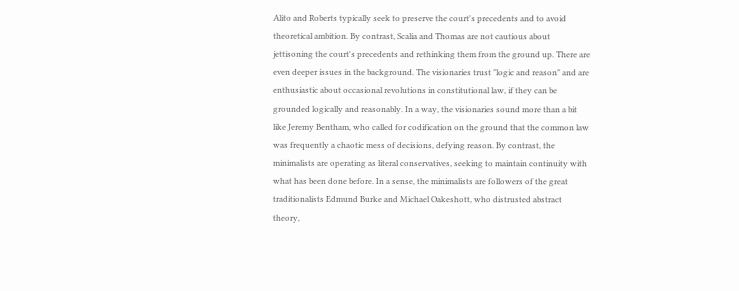Alito and Roberts typically seek to preserve the court's precedents and to avoid theoretical ambition. By contrast, Scalia and Thomas are not cautious about jettisoning the court's precedents and rethinking them from the ground up. There are even deeper issues in the background. The visionaries trust "logic and reason" and are enthusiastic about occasional revolutions in constitutional law, if they can be grounded logically and reasonably. In a way, the visionaries sound more than a bit like Jeremy Bentham, who called for codification on the ground that the common law was frequently a chaotic mess of decisions, defying reason. By contrast, the minimalists are operating as literal conservatives, seeking to maintain continuity with what has been done before. In a sense, the minimalists are followers of the great traditionalists Edmund Burke and Michael Oakeshott, who distrusted abstract theory,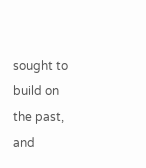sought to build on the past, and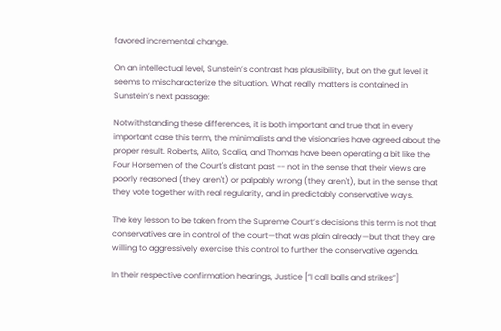favored incremental change.

On an intellectual level, Sunstein’s contrast has plausibility, but on the gut level it seems to mischaracterize the situation. What really matters is contained in Sunstein’s next passage:

Notwithstanding these differences, it is both important and true that in every important case this term, the minimalists and the visionaries have agreed about the proper result. Roberts, Alito, Scalia, and Thomas have been operating a bit like the Four Horsemen of the Court's distant past -- not in the sense that their views are poorly reasoned (they aren't) or palpably wrong (they aren't), but in the sense that they vote together with real regularity, and in predictably conservative ways.

The key lesson to be taken from the Supreme Court’s decisions this term is not that conservatives are in control of the court—that was plain already—but that they are willing to aggressively exercise this control to further the conservative agenda.

In their respective confirmation hearings, Justice [“I call balls and strikes”]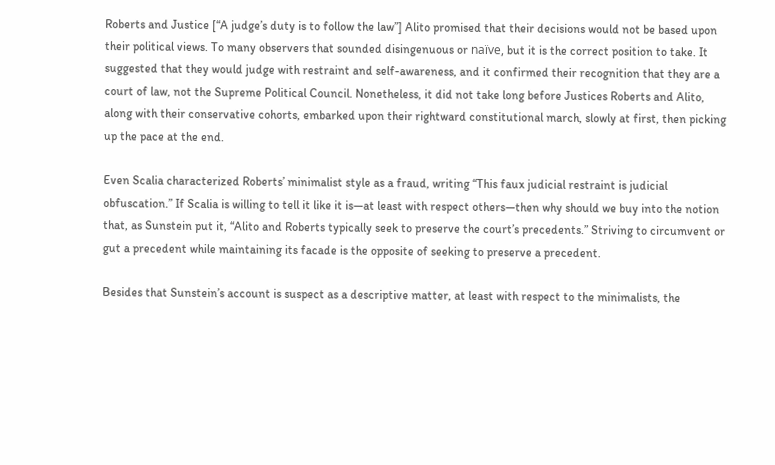Roberts and Justice [“A judge’s duty is to follow the law”] Alito promised that their decisions would not be based upon their political views. To many observers that sounded disingenuous or naïve, but it is the correct position to take. It suggested that they would judge with restraint and self-awareness, and it confirmed their recognition that they are a court of law, not the Supreme Political Council. Nonetheless, it did not take long before Justices Roberts and Alito, along with their conservative cohorts, embarked upon their rightward constitutional march, slowly at first, then picking up the pace at the end.

Even Scalia characterized Roberts’ minimalist style as a fraud, writing “This faux judicial restraint is judicial obfuscation.” If Scalia is willing to tell it like it is—at least with respect others—then why should we buy into the notion that, as Sunstein put it, “Alito and Roberts typically seek to preserve the court’s precedents.” Striving to circumvent or gut a precedent while maintaining its facade is the opposite of seeking to preserve a precedent.

Besides that Sunstein’s account is suspect as a descriptive matter, at least with respect to the minimalists, the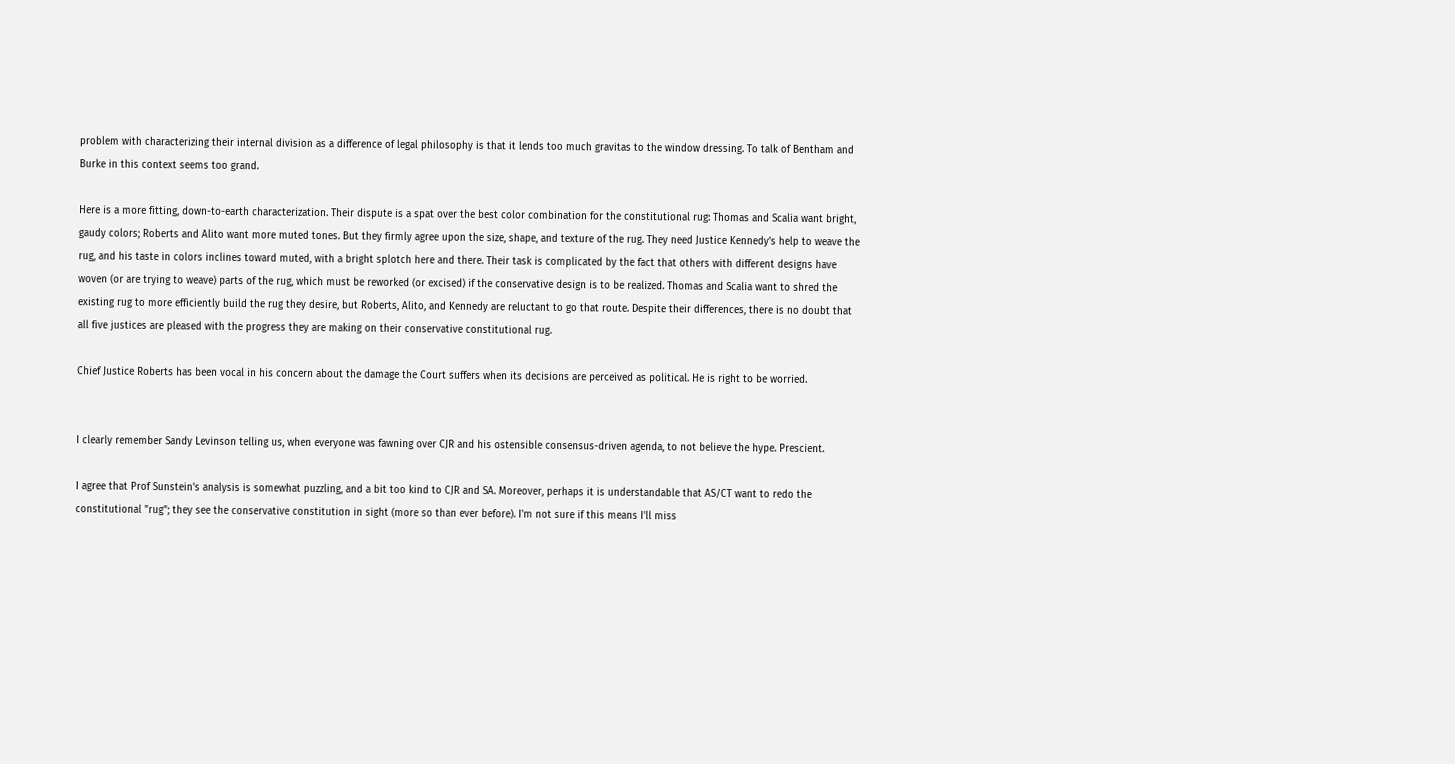problem with characterizing their internal division as a difference of legal philosophy is that it lends too much gravitas to the window dressing. To talk of Bentham and Burke in this context seems too grand.

Here is a more fitting, down-to-earth characterization. Their dispute is a spat over the best color combination for the constitutional rug: Thomas and Scalia want bright, gaudy colors; Roberts and Alito want more muted tones. But they firmly agree upon the size, shape, and texture of the rug. They need Justice Kennedy’s help to weave the rug, and his taste in colors inclines toward muted, with a bright splotch here and there. Their task is complicated by the fact that others with different designs have woven (or are trying to weave) parts of the rug, which must be reworked (or excised) if the conservative design is to be realized. Thomas and Scalia want to shred the existing rug to more efficiently build the rug they desire, but Roberts, Alito, and Kennedy are reluctant to go that route. Despite their differences, there is no doubt that all five justices are pleased with the progress they are making on their conservative constitutional rug.

Chief Justice Roberts has been vocal in his concern about the damage the Court suffers when its decisions are perceived as political. He is right to be worried.


I clearly remember Sandy Levinson telling us, when everyone was fawning over CJR and his ostensible consensus-driven agenda, to not believe the hype. Prescient.

I agree that Prof Sunstein's analysis is somewhat puzzling, and a bit too kind to CJR and SA. Moreover, perhaps it is understandable that AS/CT want to redo the constitutional "rug"; they see the conservative constitution in sight (more so than ever before). I'm not sure if this means I'll miss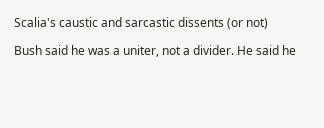Scalia's caustic and sarcastic dissents (or not)

Bush said he was a uniter, not a divider. He said he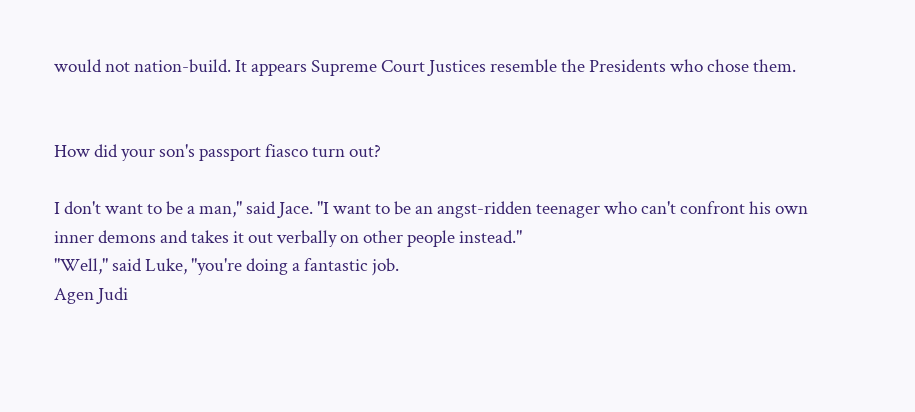would not nation-build. It appears Supreme Court Justices resemble the Presidents who chose them.


How did your son's passport fiasco turn out?

I don't want to be a man," said Jace. "I want to be an angst-ridden teenager who can't confront his own inner demons and takes it out verbally on other people instead."
"Well," said Luke, "you're doing a fantastic job.
Agen Judi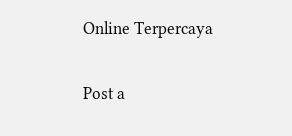Online Terpercaya

Post a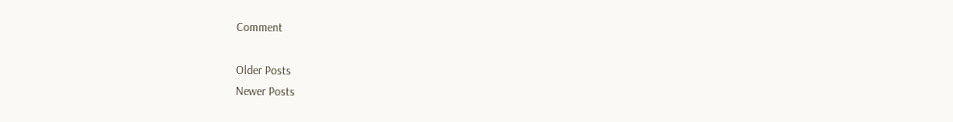Comment

Older Posts
Newer Posts